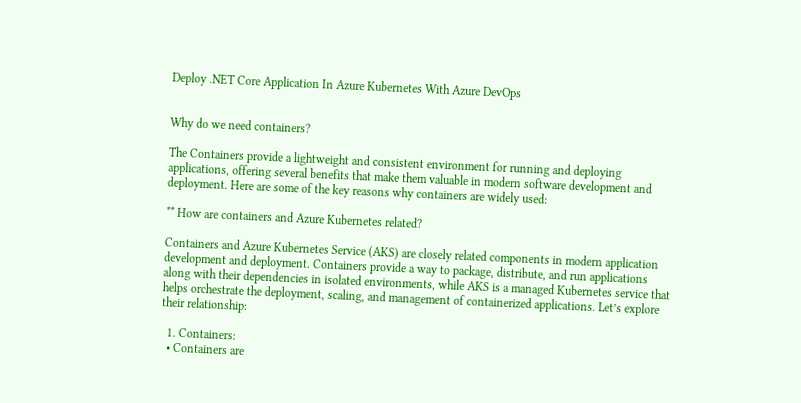Deploy .NET Core Application In Azure Kubernetes With Azure DevOps


Why do we need containers?

The Containers provide a lightweight and consistent environment for running and deploying applications, offering several benefits that make them valuable in modern software development and deployment. Here are some of the key reasons why containers are widely used:

** How are containers and Azure Kubernetes related?

Containers and Azure Kubernetes Service (AKS) are closely related components in modern application development and deployment. Containers provide a way to package, distribute, and run applications along with their dependencies in isolated environments, while AKS is a managed Kubernetes service that helps orchestrate the deployment, scaling, and management of containerized applications. Let’s explore their relationship:

  1. Containers:
  • Containers are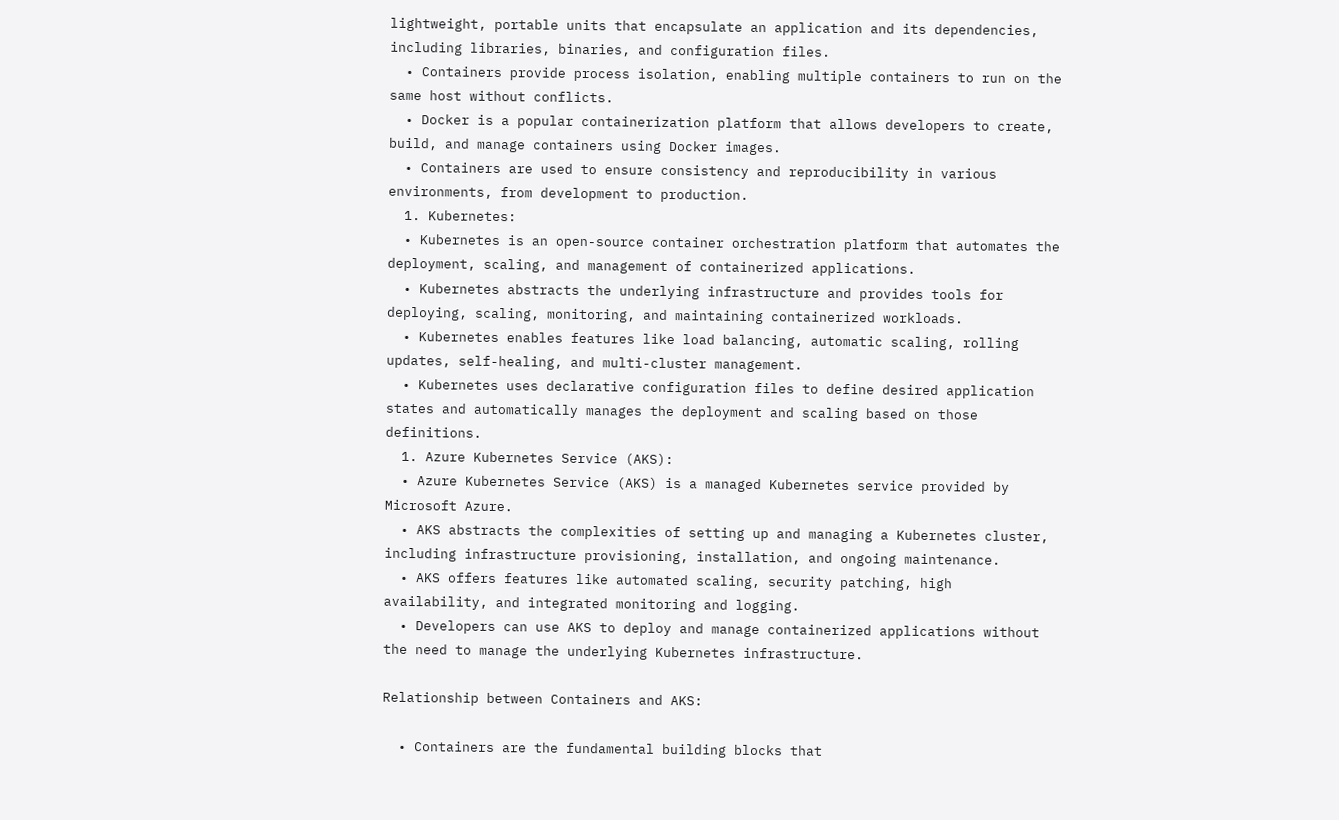lightweight, portable units that encapsulate an application and its dependencies, including libraries, binaries, and configuration files.
  • Containers provide process isolation, enabling multiple containers to run on the same host without conflicts.
  • Docker is a popular containerization platform that allows developers to create, build, and manage containers using Docker images.
  • Containers are used to ensure consistency and reproducibility in various environments, from development to production.
  1. Kubernetes:
  • Kubernetes is an open-source container orchestration platform that automates the deployment, scaling, and management of containerized applications.
  • Kubernetes abstracts the underlying infrastructure and provides tools for deploying, scaling, monitoring, and maintaining containerized workloads.
  • Kubernetes enables features like load balancing, automatic scaling, rolling updates, self-healing, and multi-cluster management.
  • Kubernetes uses declarative configuration files to define desired application states and automatically manages the deployment and scaling based on those definitions.
  1. Azure Kubernetes Service (AKS):
  • Azure Kubernetes Service (AKS) is a managed Kubernetes service provided by Microsoft Azure.
  • AKS abstracts the complexities of setting up and managing a Kubernetes cluster, including infrastructure provisioning, installation, and ongoing maintenance.
  • AKS offers features like automated scaling, security patching, high availability, and integrated monitoring and logging.
  • Developers can use AKS to deploy and manage containerized applications without the need to manage the underlying Kubernetes infrastructure.

Relationship between Containers and AKS:

  • Containers are the fundamental building blocks that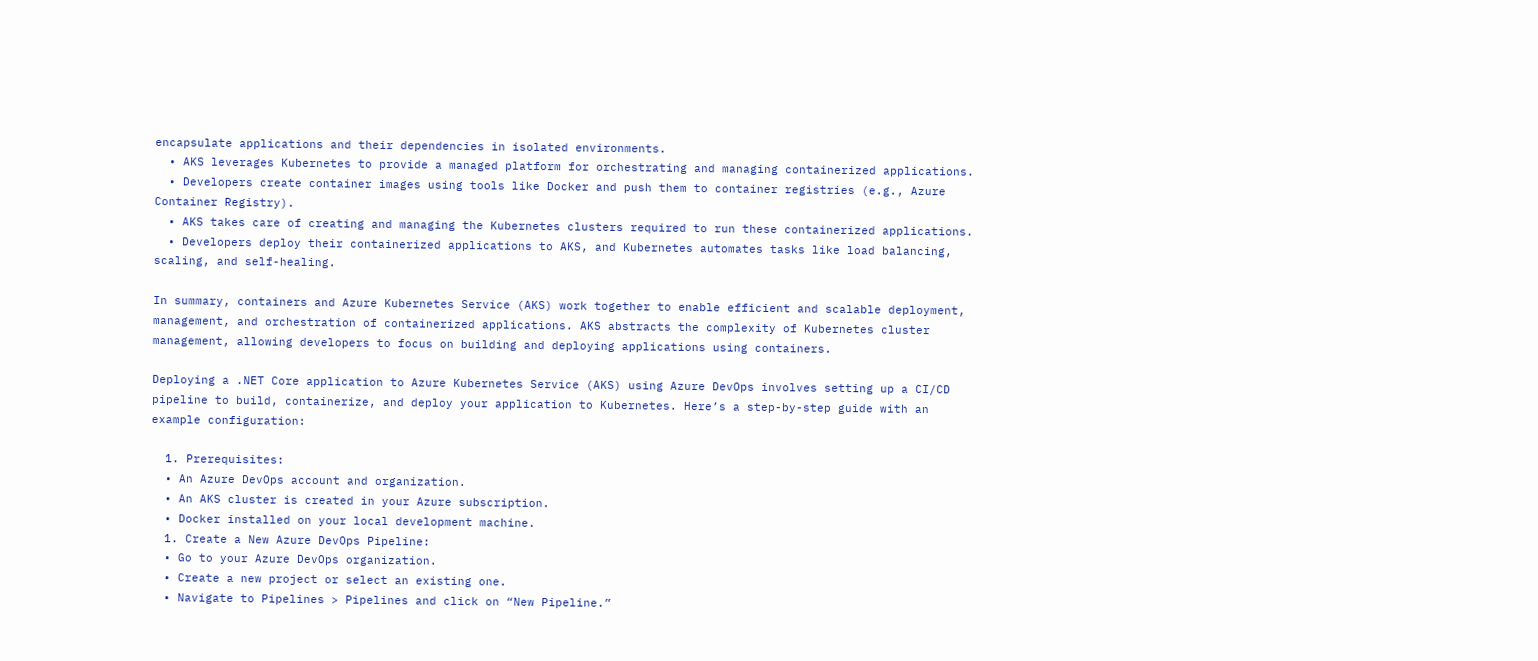encapsulate applications and their dependencies in isolated environments.
  • AKS leverages Kubernetes to provide a managed platform for orchestrating and managing containerized applications.
  • Developers create container images using tools like Docker and push them to container registries (e.g., Azure Container Registry).
  • AKS takes care of creating and managing the Kubernetes clusters required to run these containerized applications.
  • Developers deploy their containerized applications to AKS, and Kubernetes automates tasks like load balancing, scaling, and self-healing.

In summary, containers and Azure Kubernetes Service (AKS) work together to enable efficient and scalable deployment, management, and orchestration of containerized applications. AKS abstracts the complexity of Kubernetes cluster management, allowing developers to focus on building and deploying applications using containers.

Deploying a .NET Core application to Azure Kubernetes Service (AKS) using Azure DevOps involves setting up a CI/CD pipeline to build, containerize, and deploy your application to Kubernetes. Here’s a step-by-step guide with an example configuration:

  1. Prerequisites:
  • An Azure DevOps account and organization.
  • An AKS cluster is created in your Azure subscription.
  • Docker installed on your local development machine.
  1. Create a New Azure DevOps Pipeline:
  • Go to your Azure DevOps organization.
  • Create a new project or select an existing one.
  • Navigate to Pipelines > Pipelines and click on “New Pipeline.”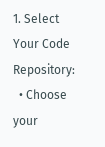1. Select Your Code Repository:
  • Choose your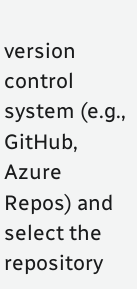version control system (e.g., GitHub, Azure Repos) and select the repository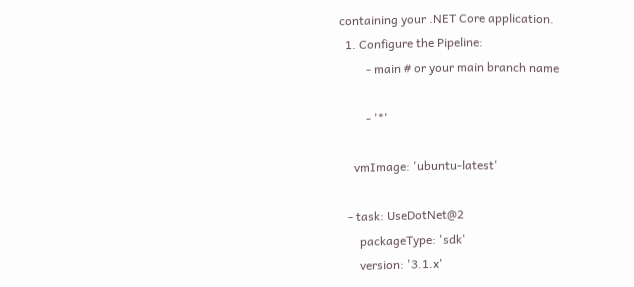containing your .NET Core application.
  1. Configure the Pipeline:
         - main # or your main branch name

         - '*'

     vmImage: 'ubuntu-latest'

   - task: UseDotNet@2
       packageType: 'sdk'
       version: '3.1.x'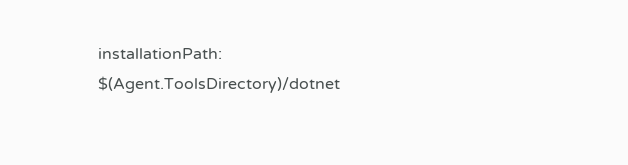installationPath: $(Agent.ToolsDirectory)/dotnet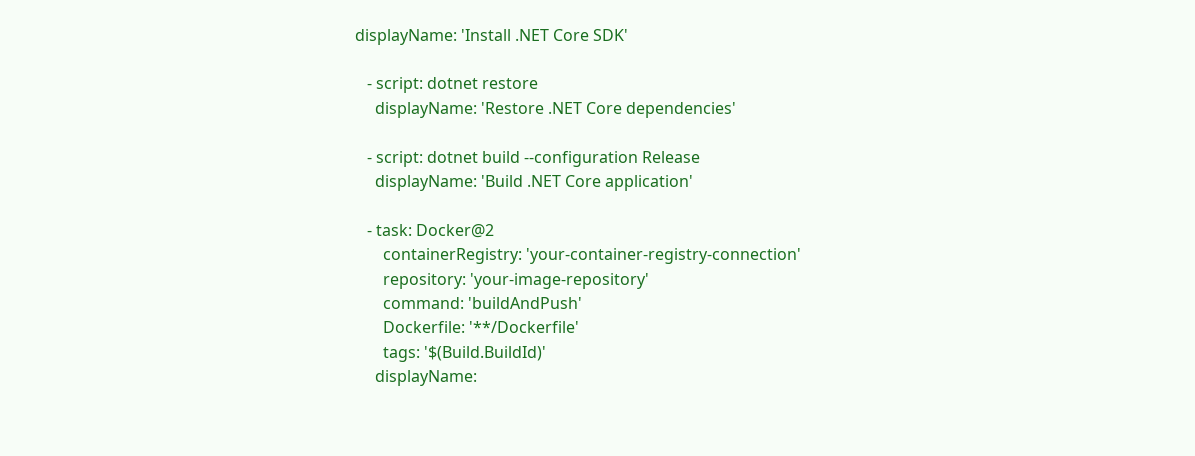displayName: 'Install .NET Core SDK'

   - script: dotnet restore
     displayName: 'Restore .NET Core dependencies'

   - script: dotnet build --configuration Release
     displayName: 'Build .NET Core application'

   - task: Docker@2
       containerRegistry: 'your-container-registry-connection'
       repository: 'your-image-repository'
       command: 'buildAndPush'
       Dockerfile: '**/Dockerfile'
       tags: '$(Build.BuildId)'
     displayName: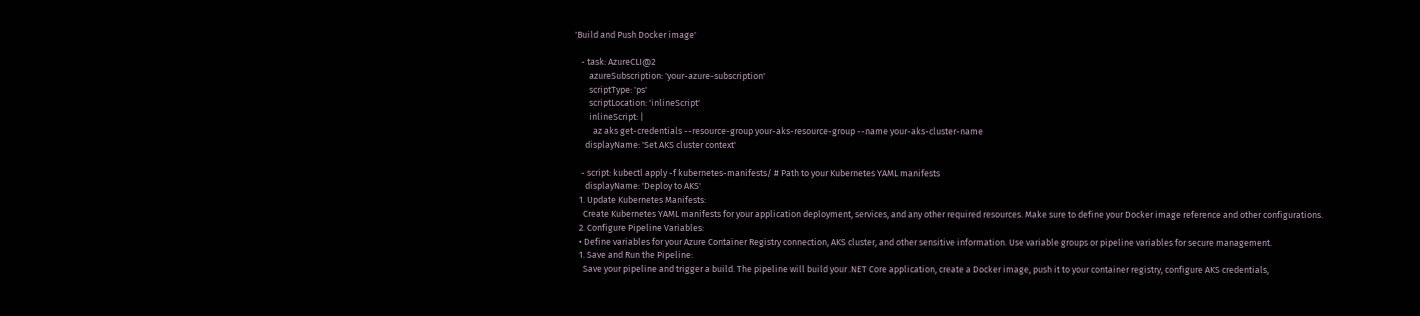'Build and Push Docker image'

   - task: AzureCLI@2
       azureSubscription: 'your-azure-subscription'
       scriptType: 'ps'
       scriptLocation: 'inlineScript'
       inlineScript: |
         az aks get-credentials --resource-group your-aks-resource-group --name your-aks-cluster-name
     displayName: 'Set AKS cluster context'

   - script: kubectl apply -f kubernetes-manifests/ # Path to your Kubernetes YAML manifests
     displayName: 'Deploy to AKS'
  1. Update Kubernetes Manifests:
    Create Kubernetes YAML manifests for your application deployment, services, and any other required resources. Make sure to define your Docker image reference and other configurations.
  2. Configure Pipeline Variables:
  • Define variables for your Azure Container Registry connection, AKS cluster, and other sensitive information. Use variable groups or pipeline variables for secure management.
  1. Save and Run the Pipeline:
    Save your pipeline and trigger a build. The pipeline will build your .NET Core application, create a Docker image, push it to your container registry, configure AKS credentials,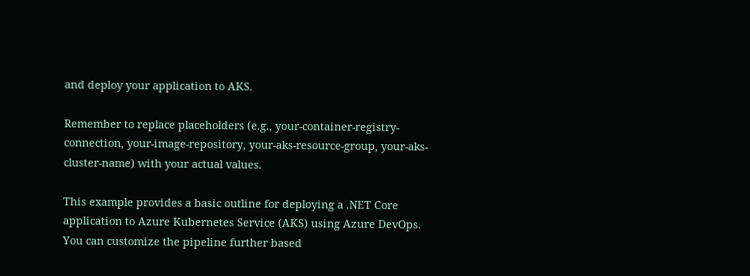and deploy your application to AKS.

Remember to replace placeholders (e.g., your-container-registry-connection, your-image-repository, your-aks-resource-group, your-aks-cluster-name) with your actual values.

This example provides a basic outline for deploying a .NET Core application to Azure Kubernetes Service (AKS) using Azure DevOps. You can customize the pipeline further based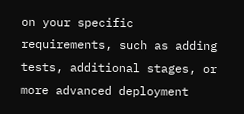on your specific requirements, such as adding tests, additional stages, or more advanced deployment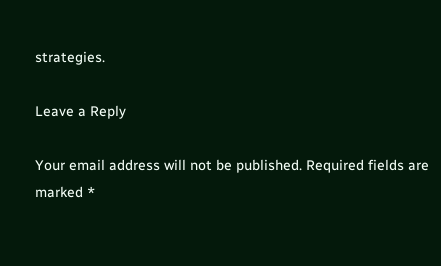strategies.

Leave a Reply

Your email address will not be published. Required fields are marked *